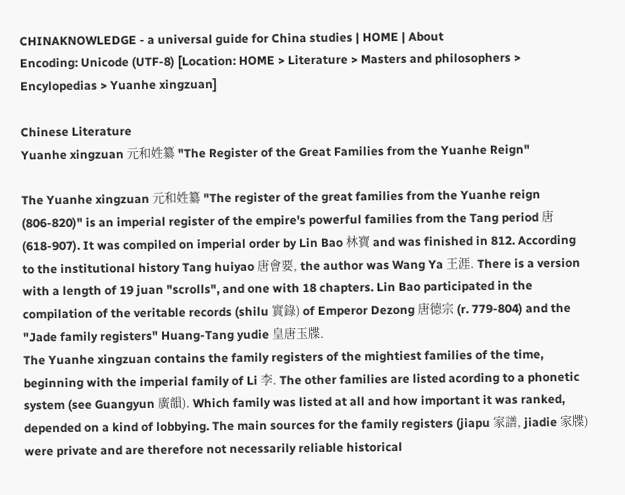CHINAKNOWLEDGE - a universal guide for China studies | HOME | About
Encoding: Unicode (UTF-8) [Location: HOME > Literature > Masters and philosophers > Encylopedias > Yuanhe xingzuan]

Chinese Literature
Yuanhe xingzuan 元和姓纂 "The Register of the Great Families from the Yuanhe Reign"

The Yuanhe xingzuan 元和姓纂 "The register of the great families from the Yuanhe reign (806-820)" is an imperial register of the empire's powerful families from the Tang period 唐 (618-907). It was compiled on imperial order by Lin Bao 林寶 and was finished in 812. According to the institutional history Tang huiyao 唐會要, the author was Wang Ya 王涯. There is a version with a length of 19 juan "scrolls", and one with 18 chapters. Lin Bao participated in the compilation of the veritable records (shilu 實錄) of Emperor Dezong 唐德宗 (r. 779-804) and the "Jade family registers" Huang-Tang yudie 皇唐玉牒.
The Yuanhe xingzuan contains the family registers of the mightiest families of the time, beginning with the imperial family of Li 李. The other families are listed acording to a phonetic system (see Guangyun 廣韻). Which family was listed at all and how important it was ranked, depended on a kind of lobbying. The main sources for the family registers (jiapu 家譜, jiadie 家牒) were private and are therefore not necessarily reliable historical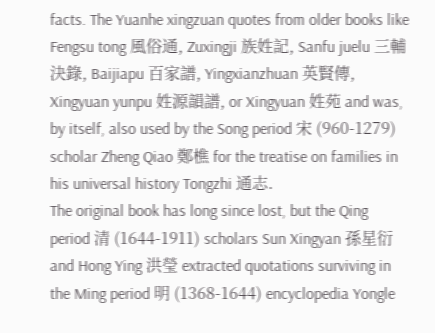facts. The Yuanhe xingzuan quotes from older books like Fengsu tong 風俗通, Zuxingji 族姓記, Sanfu juelu 三輔決錄, Baijiapu 百家譜, Yingxianzhuan 英賢傳, Xingyuan yunpu 姓源韻譜, or Xingyuan 姓苑 and was, by itself, also used by the Song period 宋 (960-1279) scholar Zheng Qiao 鄭樵 for the treatise on families in his universal history Tongzhi 通志.
The original book has long since lost, but the Qing period 清 (1644-1911) scholars Sun Xingyan 孫星衍 and Hong Ying 洪瑩 extracted quotations surviving in the Ming period 明 (1368-1644) encyclopedia Yongle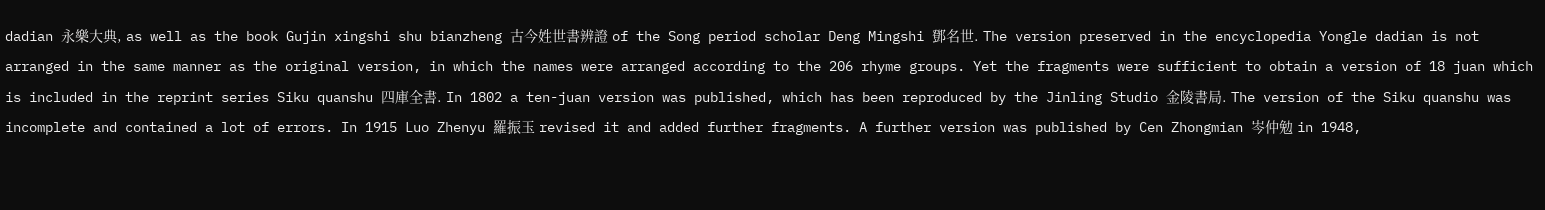dadian 永樂大典, as well as the book Gujin xingshi shu bianzheng 古今姓世書辨證 of the Song period scholar Deng Mingshi 鄧名世. The version preserved in the encyclopedia Yongle dadian is not arranged in the same manner as the original version, in which the names were arranged according to the 206 rhyme groups. Yet the fragments were sufficient to obtain a version of 18 juan which is included in the reprint series Siku quanshu 四庫全書. In 1802 a ten-juan version was published, which has been reproduced by the Jinling Studio 金陵書局. The version of the Siku quanshu was incomplete and contained a lot of errors. In 1915 Luo Zhenyu 羅振玉 revised it and added further fragments. A further version was published by Cen Zhongmian 岑仲勉 in 1948,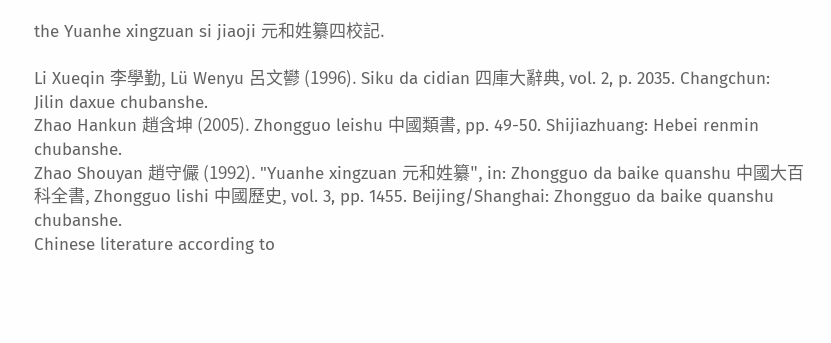the Yuanhe xingzuan si jiaoji 元和姓纂四校記.

Li Xueqin 李學勤, Lü Wenyu 呂文鬰 (1996). Siku da cidian 四庫大辭典, vol. 2, p. 2035. Changchun: Jilin daxue chubanshe.
Zhao Hankun 趙含坤 (2005). Zhongguo leishu 中國類書, pp. 49-50. Shijiazhuang: Hebei renmin chubanshe.
Zhao Shouyan 趙守儼 (1992). "Yuanhe xingzuan 元和姓纂", in: Zhongguo da baike quanshu 中國大百科全書, Zhongguo lishi 中國歷史, vol. 3, pp. 1455. Beijing/Shanghai: Zhongguo da baike quanshu chubanshe.
Chinese literature according to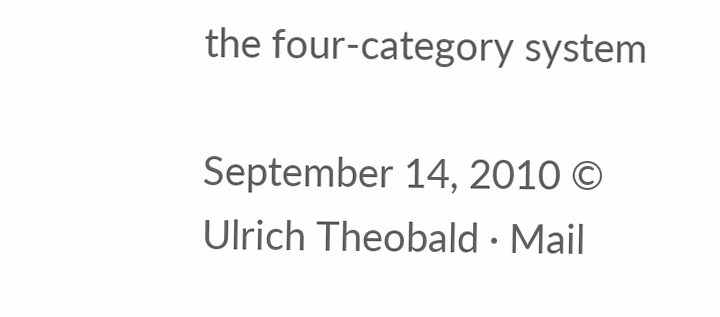the four-category system

September 14, 2010 © Ulrich Theobald · Mail